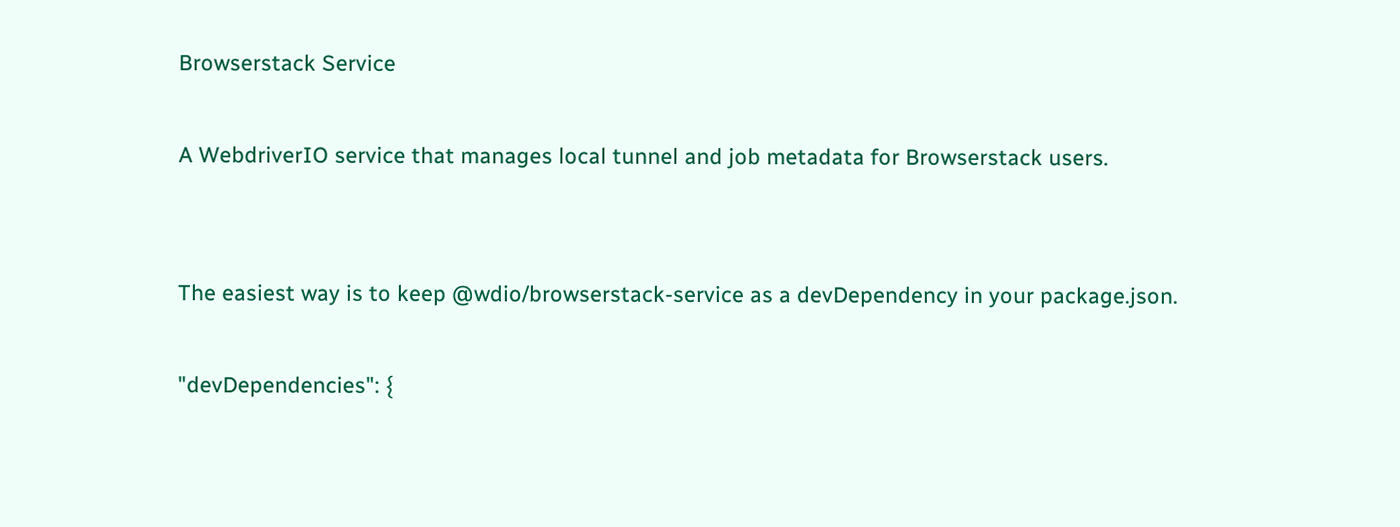Browserstack Service

A WebdriverIO service that manages local tunnel and job metadata for Browserstack users.


The easiest way is to keep @wdio/browserstack-service as a devDependency in your package.json.

"devDependencies": {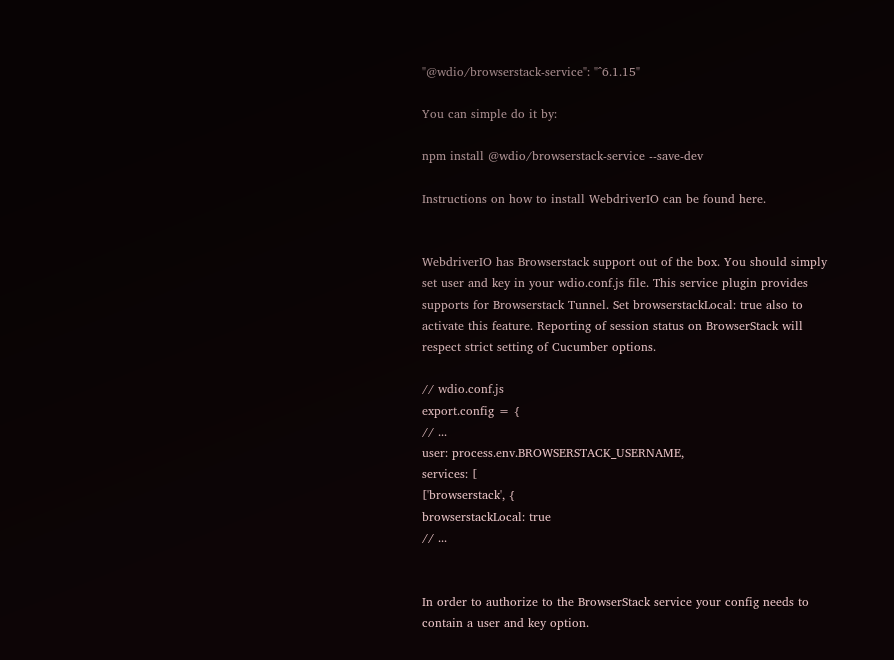"@wdio/browserstack-service": "^6.1.15"

You can simple do it by:

npm install @wdio/browserstack-service --save-dev

Instructions on how to install WebdriverIO can be found here.


WebdriverIO has Browserstack support out of the box. You should simply set user and key in your wdio.conf.js file. This service plugin provides supports for Browserstack Tunnel. Set browserstackLocal: true also to activate this feature. Reporting of session status on BrowserStack will respect strict setting of Cucumber options.

// wdio.conf.js
export.config = {
// ...
user: process.env.BROWSERSTACK_USERNAME,
services: [
['browserstack', {
browserstackLocal: true
// ...


In order to authorize to the BrowserStack service your config needs to contain a user and key option.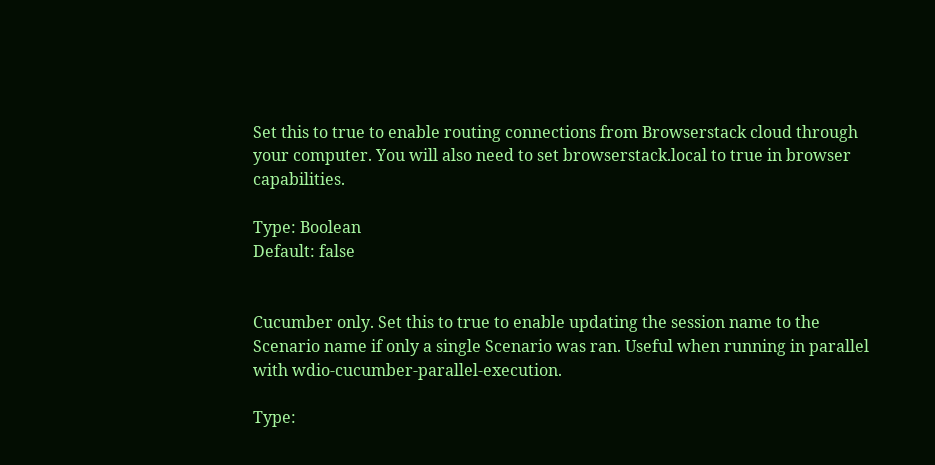Set this to true to enable routing connections from Browserstack cloud through your computer. You will also need to set browserstack.local to true in browser capabilities.

Type: Boolean
Default: false


Cucumber only. Set this to true to enable updating the session name to the Scenario name if only a single Scenario was ran. Useful when running in parallel with wdio-cucumber-parallel-execution.

Type: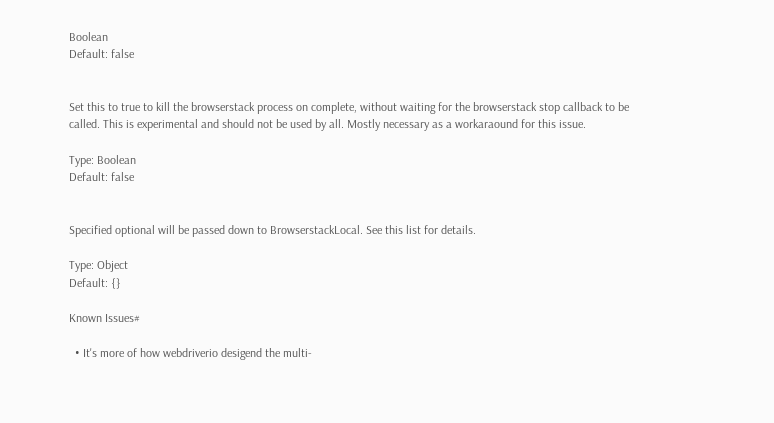Boolean
Default: false


Set this to true to kill the browserstack process on complete, without waiting for the browserstack stop callback to be called. This is experimental and should not be used by all. Mostly necessary as a workaraound for this issue.

Type: Boolean
Default: false


Specified optional will be passed down to BrowserstackLocal. See this list for details.

Type: Object
Default: {}

Known Issues#

  • It's more of how webdriverio desigend the multi-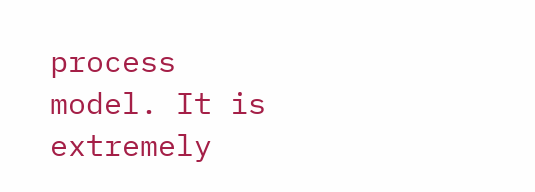process model. It is extremely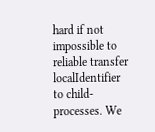hard if not impossible to reliable transfer localIdentifier to child-processes. We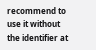recommend to use it without the identifier at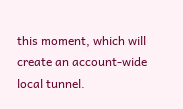this moment, which will create an account-wide local tunnel.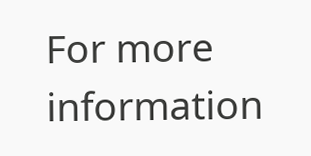For more information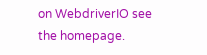on WebdriverIO see the homepage.